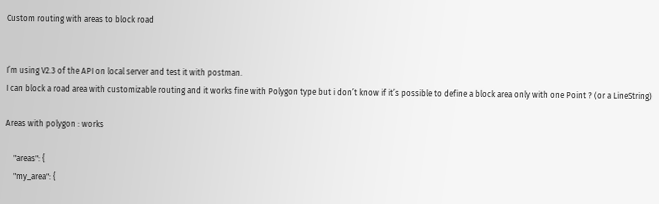Custom routing with areas to block road


I’m using V2.3 of the API on local server and test it with postman.
I can block a road area with customizable routing and it works fine with Polygon type but i don’t know if it’s possible to define a block area only with one Point ? (or a LineString)

Areas with polygon : works

    "areas": {
    "my_area": {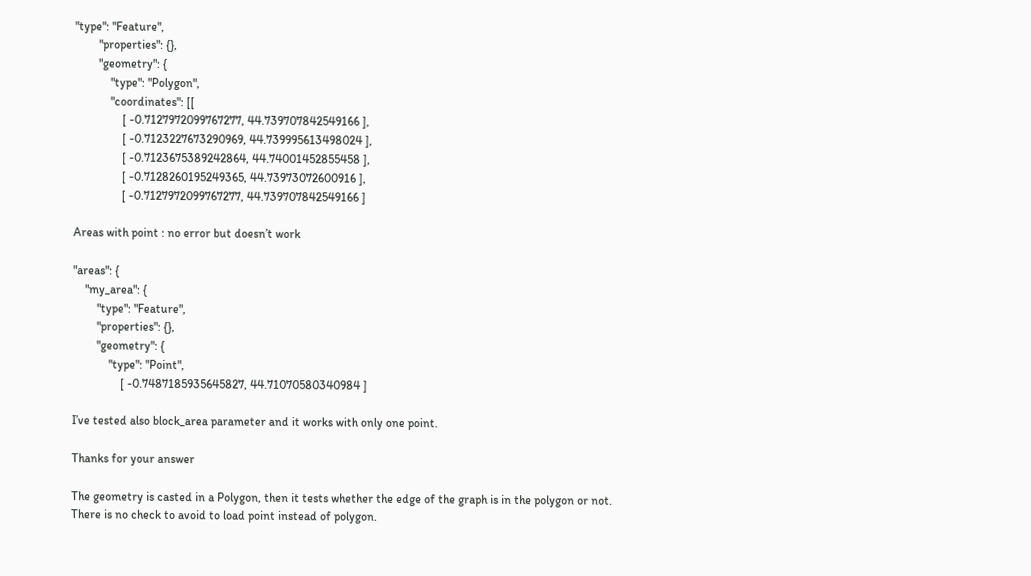"type": "Feature",
        "properties": {},
        "geometry": {
            "type": "Polygon",
            "coordinates": [[
                [ -0.7127972099767277, 44.739707842549166 ],
                [ -0.7123227673290969, 44.739995613498024 ],
                [ -0.7123675389242864, 44.74001452855458 ],
                [ -0.7128260195249365, 44.73973072600916 ],
                [ -0.7127972099767277, 44.739707842549166 ]

Areas with point : no error but doesn’t work

"areas": {
    "my_area": {
        "type": "Feature",
        "properties": {},
        "geometry": {
            "type": "Point",
                [ -0.7487185935645827, 44.71070580340984 ]

I’ve tested also block_area parameter and it works with only one point.

Thanks for your answer

The geometry is casted in a Polygon, then it tests whether the edge of the graph is in the polygon or not.
There is no check to avoid to load point instead of polygon.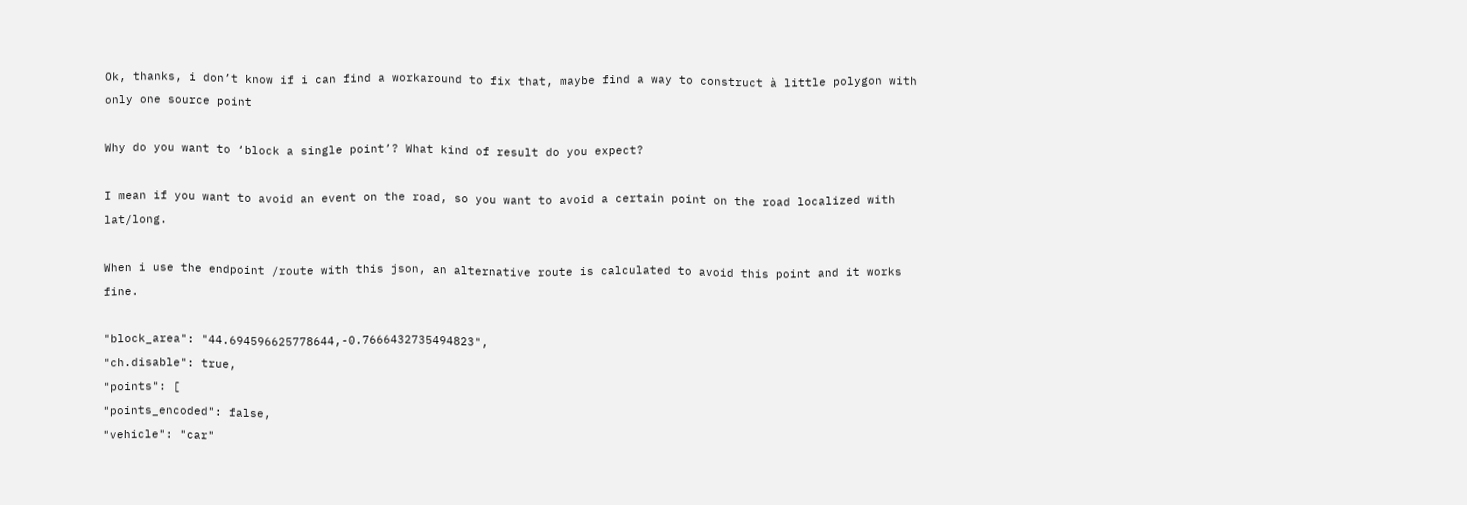Ok, thanks, i don’t know if i can find a workaround to fix that, maybe find a way to construct à little polygon with only one source point

Why do you want to ‘block a single point’? What kind of result do you expect?

I mean if you want to avoid an event on the road, so you want to avoid a certain point on the road localized with lat/long.

When i use the endpoint /route with this json, an alternative route is calculated to avoid this point and it works fine.

"block_area": "44.694596625778644,-0.7666432735494823",
"ch.disable": true,
"points": [
"points_encoded": false,
"vehicle": "car"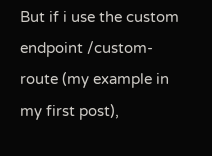But if i use the custom endpoint /custom-route (my example in my first post),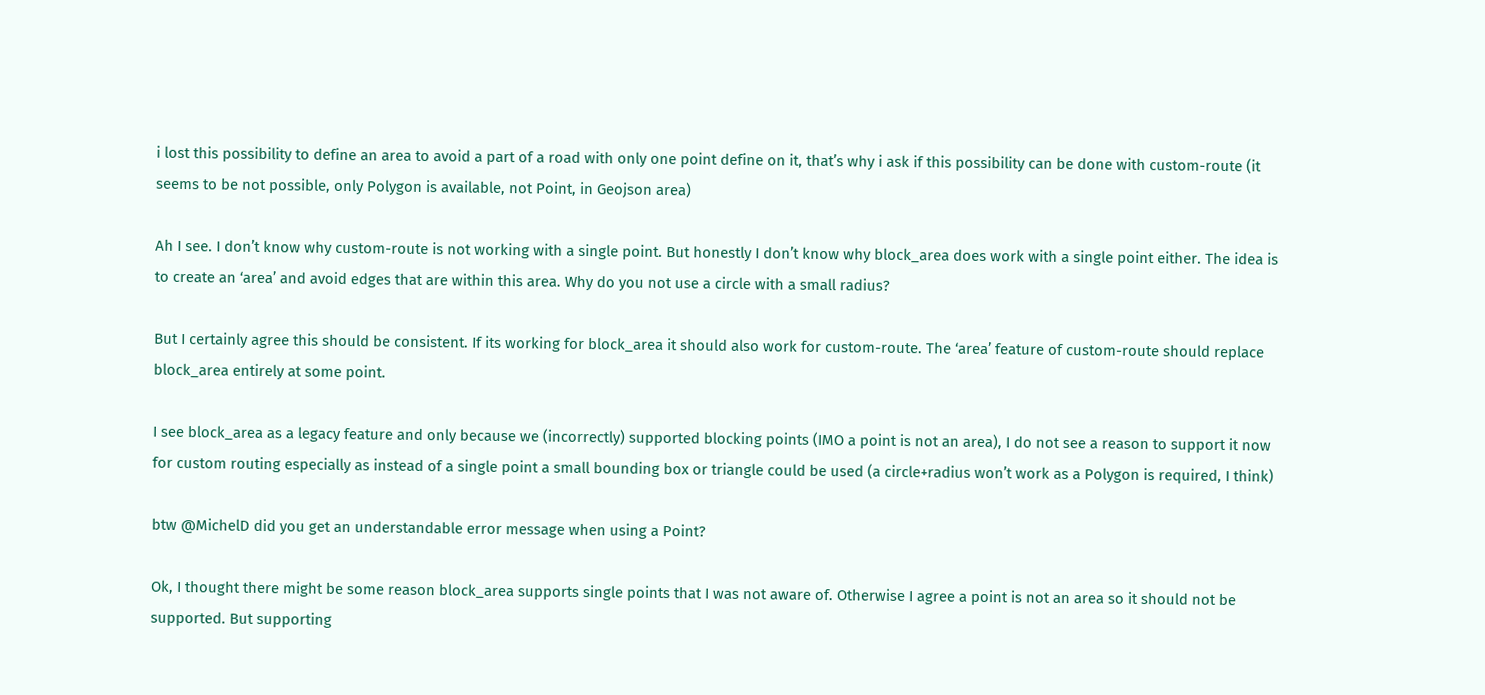i lost this possibility to define an area to avoid a part of a road with only one point define on it, that’s why i ask if this possibility can be done with custom-route (it seems to be not possible, only Polygon is available, not Point, in Geojson area)

Ah I see. I don’t know why custom-route is not working with a single point. But honestly I don’t know why block_area does work with a single point either. The idea is to create an ‘area’ and avoid edges that are within this area. Why do you not use a circle with a small radius?

But I certainly agree this should be consistent. If its working for block_area it should also work for custom-route. The ‘area’ feature of custom-route should replace block_area entirely at some point.

I see block_area as a legacy feature and only because we (incorrectly) supported blocking points (IMO a point is not an area), I do not see a reason to support it now for custom routing especially as instead of a single point a small bounding box or triangle could be used (a circle+radius won’t work as a Polygon is required, I think)

btw @MichelD did you get an understandable error message when using a Point?

Ok, I thought there might be some reason block_area supports single points that I was not aware of. Otherwise I agree a point is not an area so it should not be supported. But supporting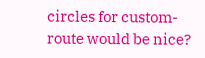circles for custom-route would be nice?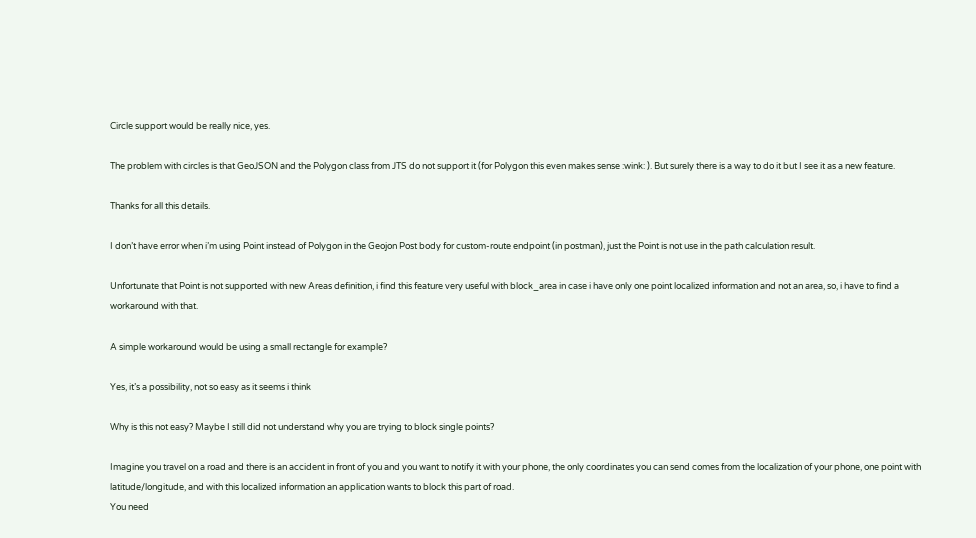Circle support would be really nice, yes.

The problem with circles is that GeoJSON and the Polygon class from JTS do not support it (for Polygon this even makes sense :wink: ). But surely there is a way to do it but I see it as a new feature.

Thanks for all this details.

I don’t have error when i’m using Point instead of Polygon in the Geojon Post body for custom-route endpoint (in postman), just the Point is not use in the path calculation result.

Unfortunate that Point is not supported with new Areas definition, i find this feature very useful with block_area in case i have only one point localized information and not an area, so, i have to find a workaround with that.

A simple workaround would be using a small rectangle for example?

Yes, it’s a possibility, not so easy as it seems i think

Why is this not easy? Maybe I still did not understand why you are trying to block single points?

Imagine you travel on a road and there is an accident in front of you and you want to notify it with your phone, the only coordinates you can send comes from the localization of your phone, one point with latitude/longitude, and with this localized information an application wants to block this part of road.
You need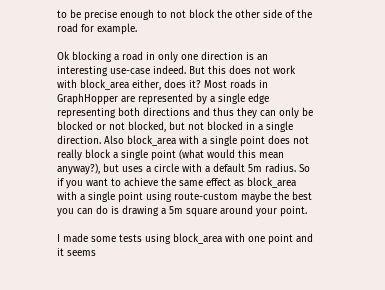to be precise enough to not block the other side of the road for example.

Ok blocking a road in only one direction is an interesting use-case indeed. But this does not work with block_area either, does it? Most roads in GraphHopper are represented by a single edge representing both directions and thus they can only be blocked or not blocked, but not blocked in a single direction. Also block_area with a single point does not really block a single point (what would this mean anyway?), but uses a circle with a default 5m radius. So if you want to achieve the same effect as block_area with a single point using route-custom maybe the best you can do is drawing a 5m square around your point.

I made some tests using block_area with one point and it seems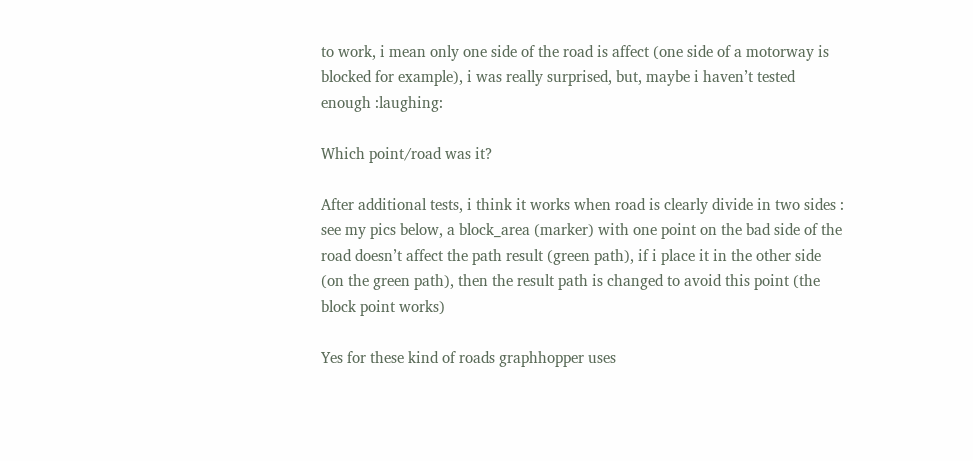to work, i mean only one side of the road is affect (one side of a motorway is blocked for example), i was really surprised, but, maybe i haven’t tested enough :laughing:

Which point/road was it?

After additional tests, i think it works when road is clearly divide in two sides : see my pics below, a block_area (marker) with one point on the bad side of the road doesn’t affect the path result (green path), if i place it in the other side (on the green path), then the result path is changed to avoid this point (the block point works)

Yes for these kind of roads graphhopper uses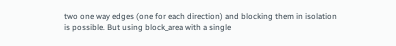two one way edges (one for each direction) and blocking them in isolation is possible. But using block_area with a single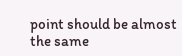point should be almost the same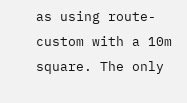as using route-custom with a 10m square. The only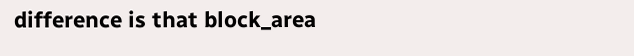difference is that block_area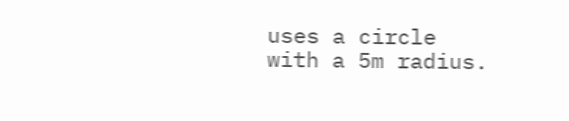uses a circle with a 5m radius.